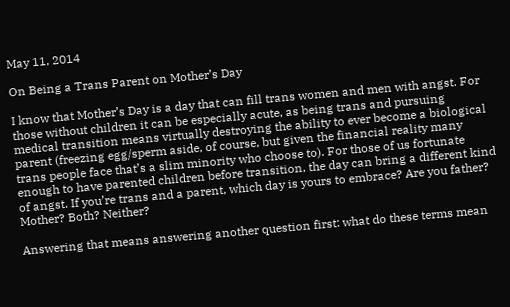May 11, 2014

On Being a Trans Parent on Mother’s Day

I know that Mother’s Day is a day that can fill trans women and men with angst. For those without children it can be especially acute, as being trans and pursuing medical transition means virtually destroying the ability to ever become a biological parent (freezing egg/sperm aside, of course, but given the financial reality many trans people face that’s a slim minority who choose to). For those of us fortunate enough to have parented children before transition, the day can bring a different kind of angst. If you’re trans and a parent, which day is yours to embrace? Are you father? Mother? Both? Neither?

Answering that means answering another question first: what do these terms mean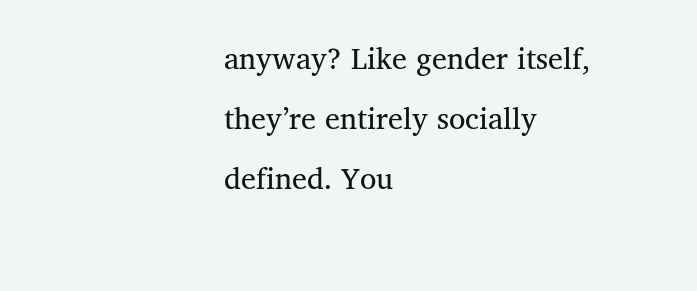anyway? Like gender itself, they’re entirely socially defined. You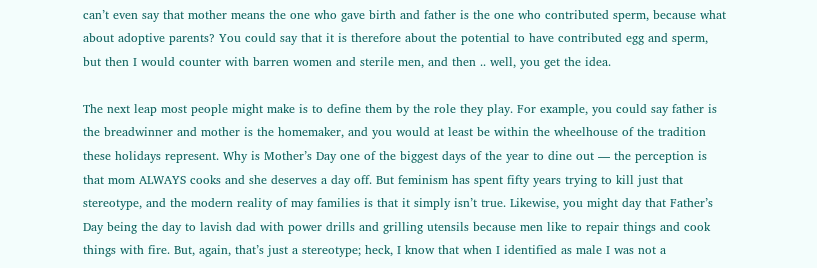can’t even say that mother means the one who gave birth and father is the one who contributed sperm, because what about adoptive parents? You could say that it is therefore about the potential to have contributed egg and sperm, but then I would counter with barren women and sterile men, and then .. well, you get the idea.

The next leap most people might make is to define them by the role they play. For example, you could say father is the breadwinner and mother is the homemaker, and you would at least be within the wheelhouse of the tradition these holidays represent. Why is Mother’s Day one of the biggest days of the year to dine out — the perception is that mom ALWAYS cooks and she deserves a day off. But feminism has spent fifty years trying to kill just that stereotype, and the modern reality of may families is that it simply isn’t true. Likewise, you might day that Father’s Day being the day to lavish dad with power drills and grilling utensils because men like to repair things and cook things with fire. But, again, that’s just a stereotype; heck, I know that when I identified as male I was not a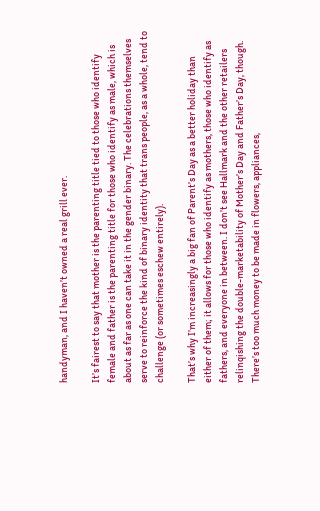handyman, and I haven’t owned a real grill ever.

It’s fairest to say that mother is the parenting title tied to those who identify female and father is the parenting title for those who identify as male, which is about as far as one can take it in the gender binary. The celebrations themselves serve to reinforce the kind of binary identity that trans people, as a whole, tend to challenge (or sometimes eschew entirely).

That’s why I’m increasingly a big fan of Parent’s Day as a better holiday than either of them; it allows for those who identify as mothers, those who identify as fathers, and everyone in between. I don’t see Hallmark and the other retailers relinqishing the double-marketability of Mother’s Day and Father’s Day, though. There’s too much money to be made in flowers, appliances,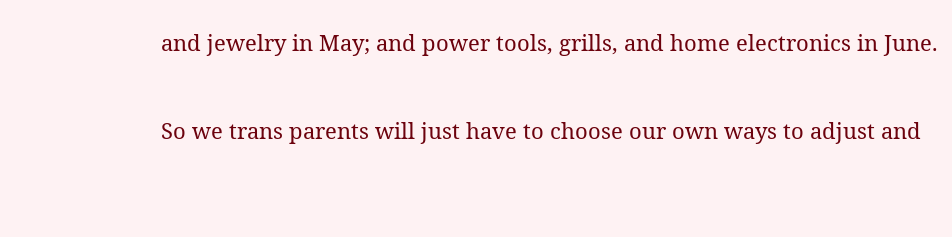and jewelry in May; and power tools, grills, and home electronics in June.

So we trans parents will just have to choose our own ways to adjust and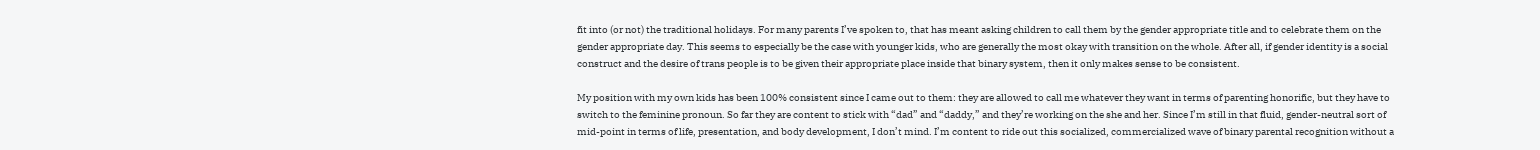fit into (or not) the traditional holidays. For many parents I’ve spoken to, that has meant asking children to call them by the gender appropriate title and to celebrate them on the gender appropriate day. This seems to especially be the case with younger kids, who are generally the most okay with transition on the whole. After all, if gender identity is a social construct and the desire of trans people is to be given their appropriate place inside that binary system, then it only makes sense to be consistent.

My position with my own kids has been 100% consistent since I came out to them: they are allowed to call me whatever they want in terms of parenting honorific, but they have to switch to the feminine pronoun. So far they are content to stick with “dad” and “daddy,” and they’re working on the she and her. Since I’m still in that fluid, gender-neutral sort of mid-point in terms of life, presentation, and body development, I don’t mind. I’m content to ride out this socialized, commercialized wave of binary parental recognition without a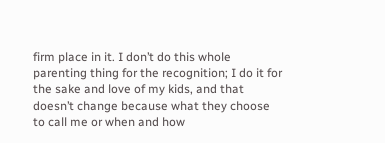firm place in it. I don’t do this whole parenting thing for the recognition; I do it for the sake and love of my kids, and that doesn’t change because what they choose to call me or when and how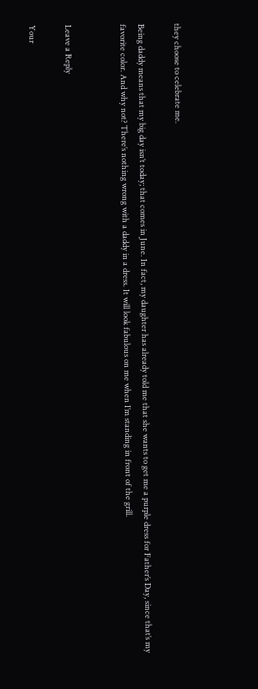they choose to celebrate me.

Being daddy means that my big day isn’t today; that comes in June. In fact, my daughter has already told me that she wants to get me a purple dress for Father’s Day, since that’s my favorite color. And why not? There’s nothing wrong with a daddy in a dress. It will look fabulous on me when I’m standing in front of the grill.


Leave a Reply

Your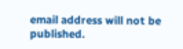email address will not be published.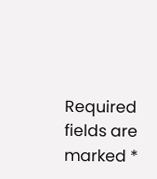Required fields are marked *